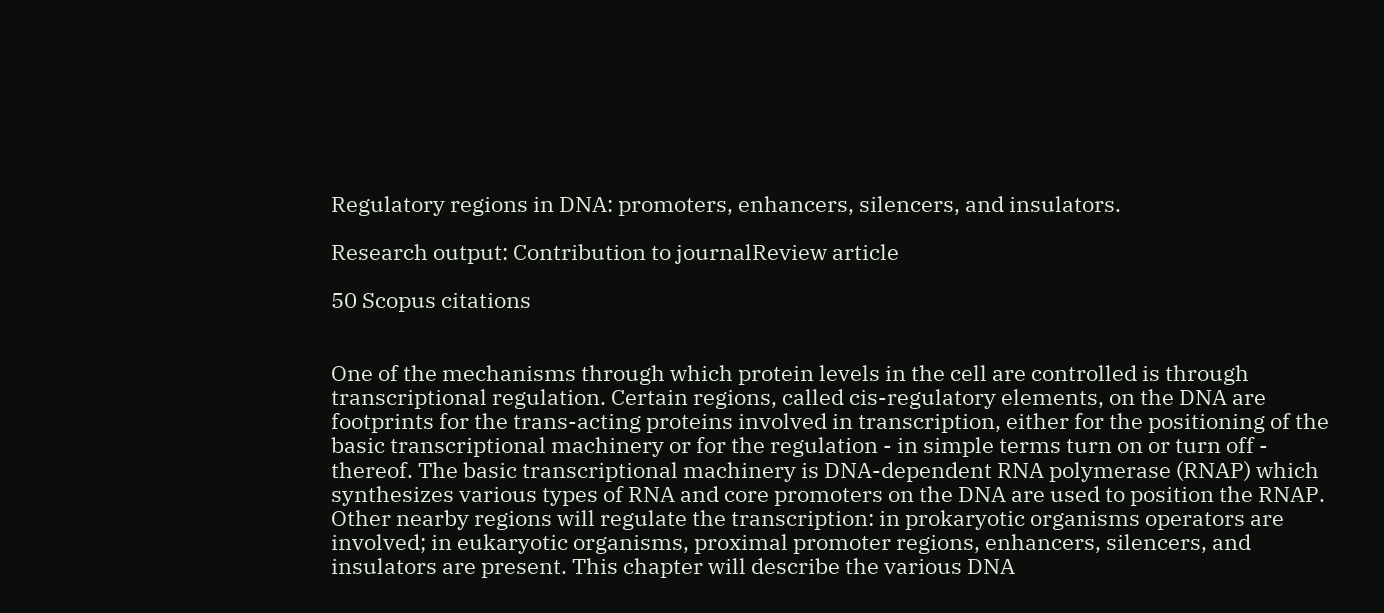Regulatory regions in DNA: promoters, enhancers, silencers, and insulators.

Research output: Contribution to journalReview article

50 Scopus citations


One of the mechanisms through which protein levels in the cell are controlled is through transcriptional regulation. Certain regions, called cis-regulatory elements, on the DNA are footprints for the trans-acting proteins involved in transcription, either for the positioning of the basic transcriptional machinery or for the regulation - in simple terms turn on or turn off - thereof. The basic transcriptional machinery is DNA-dependent RNA polymerase (RNAP) which synthesizes various types of RNA and core promoters on the DNA are used to position the RNAP. Other nearby regions will regulate the transcription: in prokaryotic organisms operators are involved; in eukaryotic organisms, proximal promoter regions, enhancers, silencers, and insulators are present. This chapter will describe the various DNA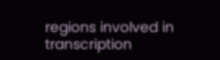regions involved in transcription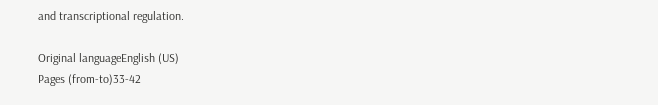and transcriptional regulation.

Original languageEnglish (US)
Pages (from-to)33-42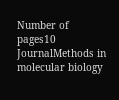Number of pages10
JournalMethods in molecular biology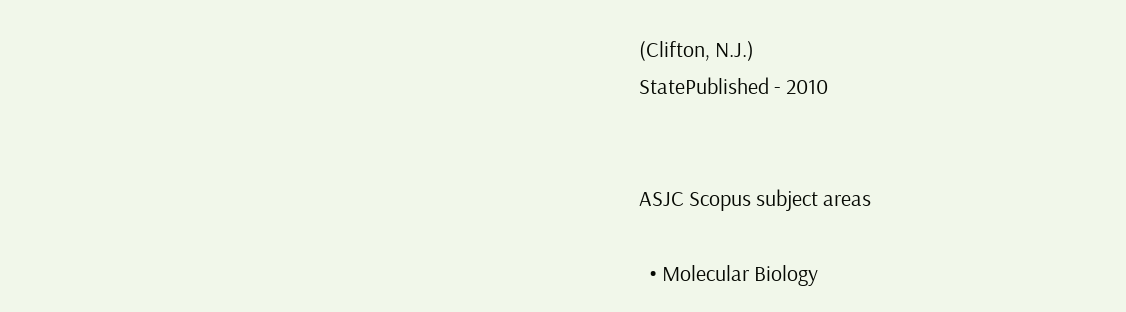(Clifton, N.J.)
StatePublished - 2010


ASJC Scopus subject areas

  • Molecular Biology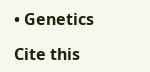• Genetics

Cite this